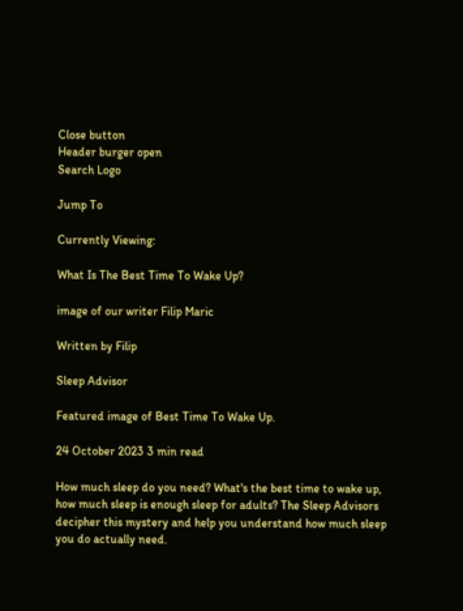Close button
Header burger open
Search Logo

Jump To

Currently Viewing:

What Is The Best Time To Wake Up?

image of our writer Filip Maric

Written by Filip

Sleep Advisor

Featured image of Best Time To Wake Up.

24 October 2023 3 min read

How much sleep do you need? What's the best time to wake up, how much sleep is enough sleep for adults? The Sleep Advisors decipher this mystery and help you understand how much sleep you do actually need.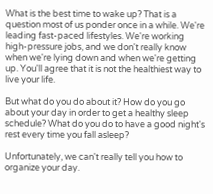What is the best time to wake up? That is a question most of us ponder once in a while. We're leading fast-paced lifestyles. We're working high-pressure jobs, and we don't really know when we're lying down and when we're getting up. You'll agree that it is not the healthiest way to live your life.

But what do you do about it? How do you go about your day in order to get a healthy sleep schedule? What do you do to have a good night's rest every time you fall asleep?

Unfortunately, we can't really tell you how to organize your day.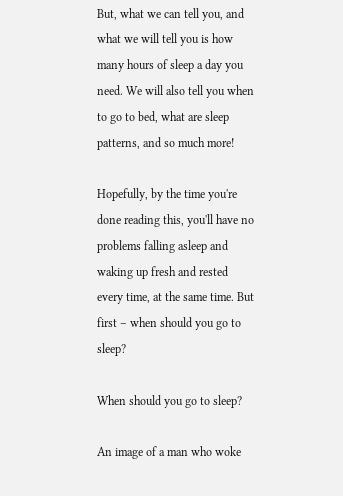But, what we can tell you, and what we will tell you is how many hours of sleep a day you need. We will also tell you when to go to bed, what are sleep patterns, and so much more!

Hopefully, by the time you're done reading this, you'll have no problems falling asleep and waking up fresh and rested every time, at the same time. But first – when should you go to sleep?

When should you go to sleep?

An image of a man who woke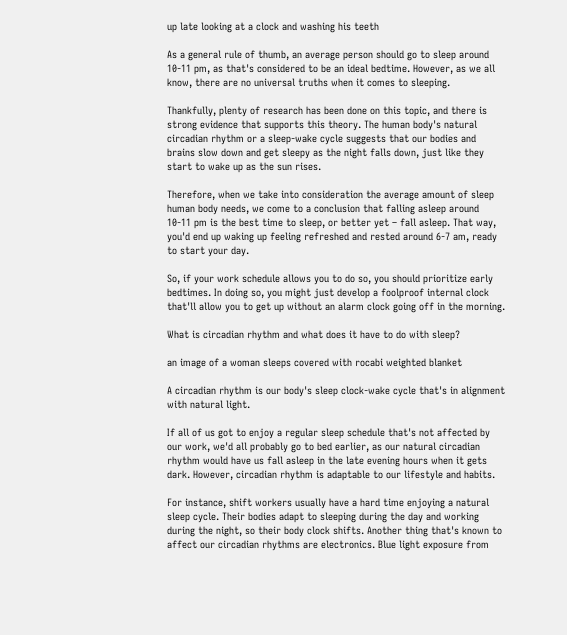up late looking at a clock and washing his teeth

As a general rule of thumb, an average person should go to sleep around 10-11 pm, as that's considered to be an ideal bedtime. However, as we all know, there are no universal truths when it comes to sleeping.

Thankfully, plenty of research has been done on this topic, and there is strong evidence that supports this theory. The human body's natural circadian rhythm or a sleep-wake cycle suggests that our bodies and brains slow down and get sleepy as the night falls down, just like they start to wake up as the sun rises.

Therefore, when we take into consideration the average amount of sleep human body needs, we come to a conclusion that falling asleep around 10-11 pm is the best time to sleep, or better yet – fall asleep. That way, you'd end up waking up feeling refreshed and rested around 6-7 am, ready to start your day.

So, if your work schedule allows you to do so, you should prioritize early bedtimes. In doing so, you might just develop a foolproof internal clock that'll allow you to get up without an alarm clock going off in the morning.

What is circadian rhythm and what does it have to do with sleep?

an image of a woman sleeps covered with rocabi weighted blanket

A circadian rhythm is our body's sleep clock-wake cycle that's in alignment with natural light.

If all of us got to enjoy a regular sleep schedule that's not affected by our work, we'd all probably go to bed earlier, as our natural circadian rhythm would have us fall asleep in the late evening hours when it gets dark. However, circadian rhythm is adaptable to our lifestyle and habits.

For instance, shift workers usually have a hard time enjoying a natural sleep cycle. Their bodies adapt to sleeping during the day and working during the night, so their body clock shifts. Another thing that's known to affect our circadian rhythms are electronics. Blue light exposure from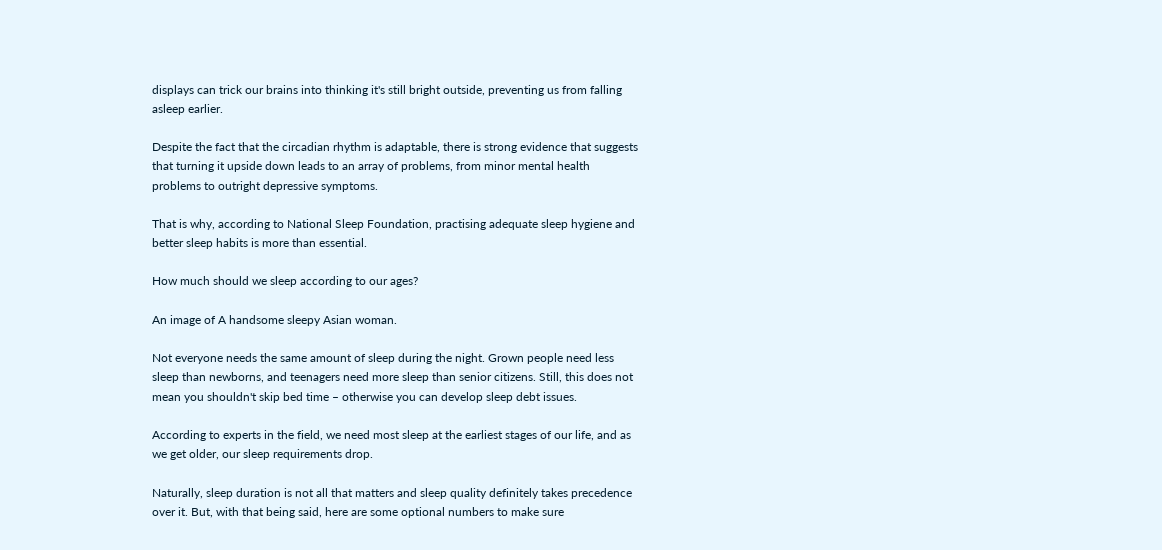displays can trick our brains into thinking it's still bright outside, preventing us from falling asleep earlier.

Despite the fact that the circadian rhythm is adaptable, there is strong evidence that suggests that turning it upside down leads to an array of problems, from minor mental health problems to outright depressive symptoms.

That is why, according to National Sleep Foundation, practising adequate sleep hygiene and better sleep habits is more than essential.

How much should we sleep according to our ages?

An image of A handsome sleepy Asian woman.

Not everyone needs the same amount of sleep during the night. Grown people need less sleep than newborns, and teenagers need more sleep than senior citizens. Still, this does not mean you shouldn't skip bed time – otherwise you can develop sleep debt issues.

According to experts in the field, we need most sleep at the earliest stages of our life, and as we get older, our sleep requirements drop.

Naturally, sleep duration is not all that matters and sleep quality definitely takes precedence over it. But, with that being said, here are some optional numbers to make sure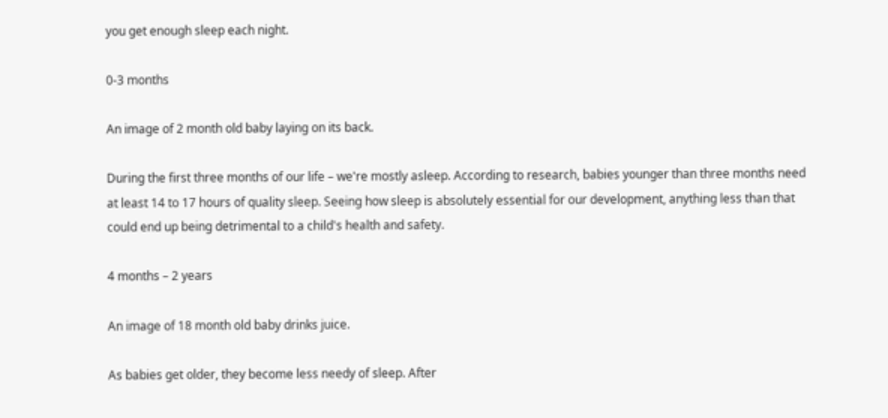you get enough sleep each night.

0-3 months

An image of 2 month old baby laying on its back.

During the first three months of our life – we're mostly asleep. According to research, babies younger than three months need at least 14 to 17 hours of quality sleep. Seeing how sleep is absolutely essential for our development, anything less than that could end up being detrimental to a child's health and safety.

4 months – 2 years

An image of 18 month old baby drinks juice.

As babies get older, they become less needy of sleep. After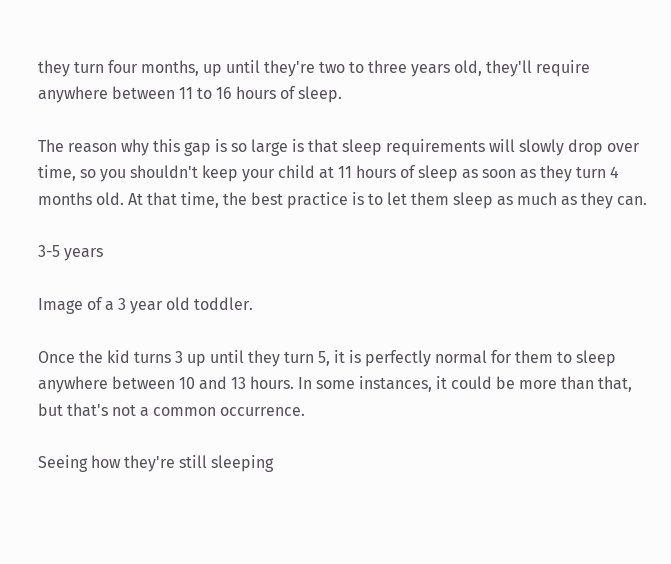they turn four months, up until they're two to three years old, they'll require anywhere between 11 to 16 hours of sleep.

The reason why this gap is so large is that sleep requirements will slowly drop over time, so you shouldn't keep your child at 11 hours of sleep as soon as they turn 4 months old. At that time, the best practice is to let them sleep as much as they can.

3-5 years

Image of a 3 year old toddler.

Once the kid turns 3 up until they turn 5, it is perfectly normal for them to sleep anywhere between 10 and 13 hours. In some instances, it could be more than that, but that's not a common occurrence.

Seeing how they're still sleeping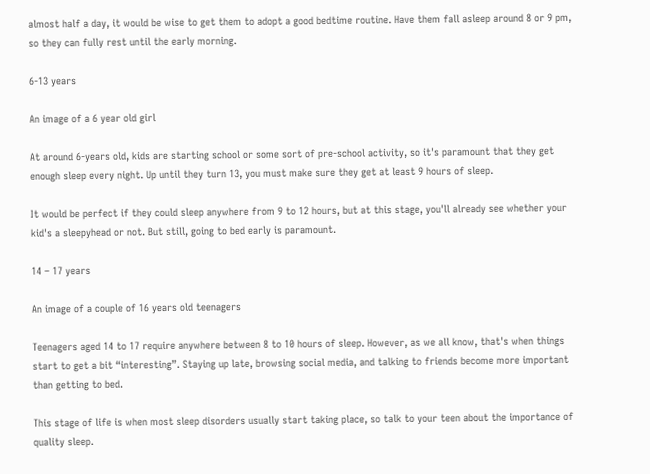almost half a day, it would be wise to get them to adopt a good bedtime routine. Have them fall asleep around 8 or 9 pm, so they can fully rest until the early morning.

6-13 years

An image of a 6 year old girl

At around 6-years old, kids are starting school or some sort of pre-school activity, so it's paramount that they get enough sleep every night. Up until they turn 13, you must make sure they get at least 9 hours of sleep.

It would be perfect if they could sleep anywhere from 9 to 12 hours, but at this stage, you'll already see whether your kid's a sleepyhead or not. But still, going to bed early is paramount.

14 – 17 years

An image of a couple of 16 years old teenagers

Teenagers aged 14 to 17 require anywhere between 8 to 10 hours of sleep. However, as we all know, that's when things start to get a bit “interesting”. Staying up late, browsing social media, and talking to friends become more important than getting to bed.

This stage of life is when most sleep disorders usually start taking place, so talk to your teen about the importance of quality sleep.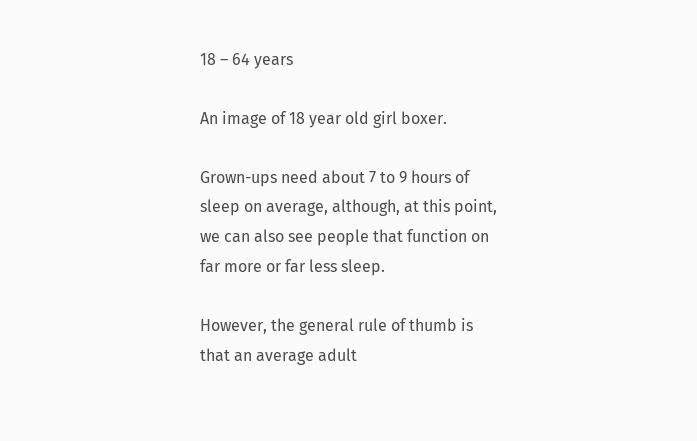18 – 64 years

An image of 18 year old girl boxer.

Grown-ups need about 7 to 9 hours of sleep on average, although, at this point, we can also see people that function on far more or far less sleep.

However, the general rule of thumb is that an average adult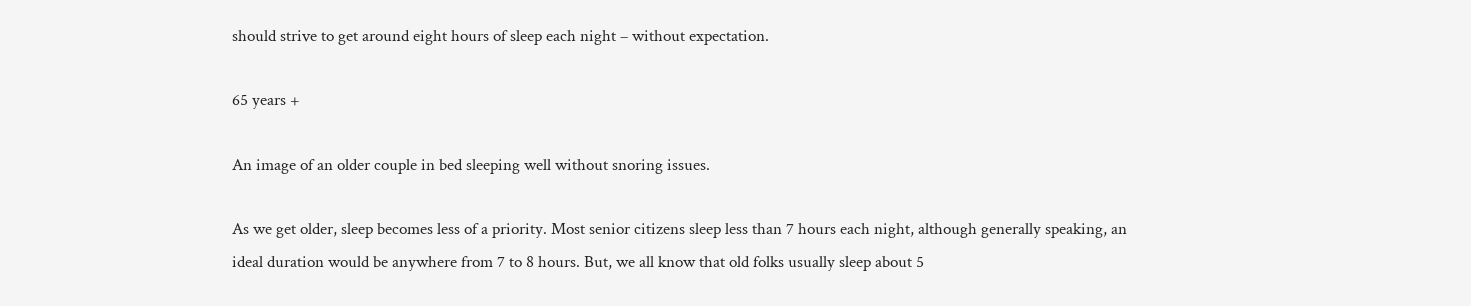should strive to get around eight hours of sleep each night – without expectation.

65 years +

An image of an older couple in bed sleeping well without snoring issues.

As we get older, sleep becomes less of a priority. Most senior citizens sleep less than 7 hours each night, although generally speaking, an ideal duration would be anywhere from 7 to 8 hours. But, we all know that old folks usually sleep about 5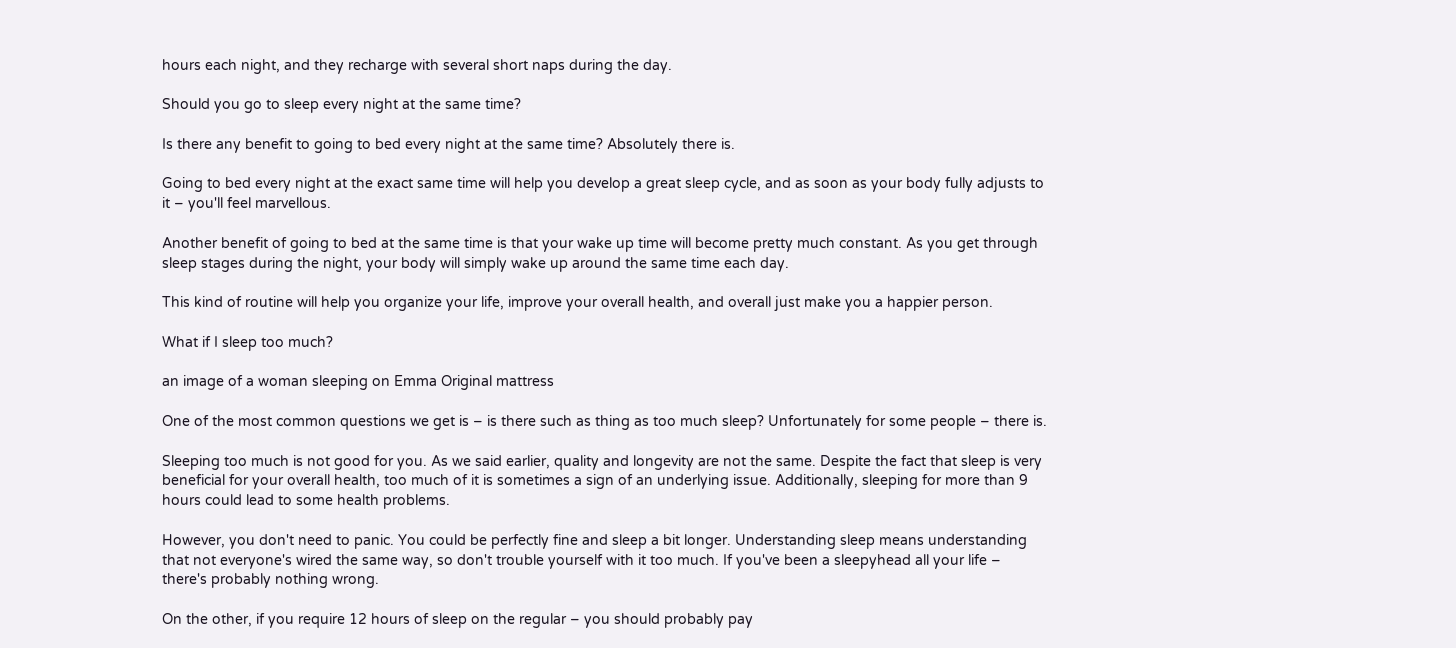hours each night, and they recharge with several short naps during the day.

Should you go to sleep every night at the same time?

Is there any benefit to going to bed every night at the same time? Absolutely there is.

Going to bed every night at the exact same time will help you develop a great sleep cycle, and as soon as your body fully adjusts to it – you'll feel marvellous.

Another benefit of going to bed at the same time is that your wake up time will become pretty much constant. As you get through sleep stages during the night, your body will simply wake up around the same time each day.

This kind of routine will help you organize your life, improve your overall health, and overall just make you a happier person.

What if I sleep too much?

an image of a woman sleeping on Emma Original mattress

One of the most common questions we get is – is there such as thing as too much sleep? Unfortunately for some people – there is.

Sleeping too much is not good for you. As we said earlier, quality and longevity are not the same. Despite the fact that sleep is very beneficial for your overall health, too much of it is sometimes a sign of an underlying issue. Additionally, sleeping for more than 9 hours could lead to some health problems.

However, you don't need to panic. You could be perfectly fine and sleep a bit longer. Understanding sleep means understanding that not everyone's wired the same way, so don't trouble yourself with it too much. If you've been a sleepyhead all your life – there's probably nothing wrong.

On the other, if you require 12 hours of sleep on the regular – you should probably pay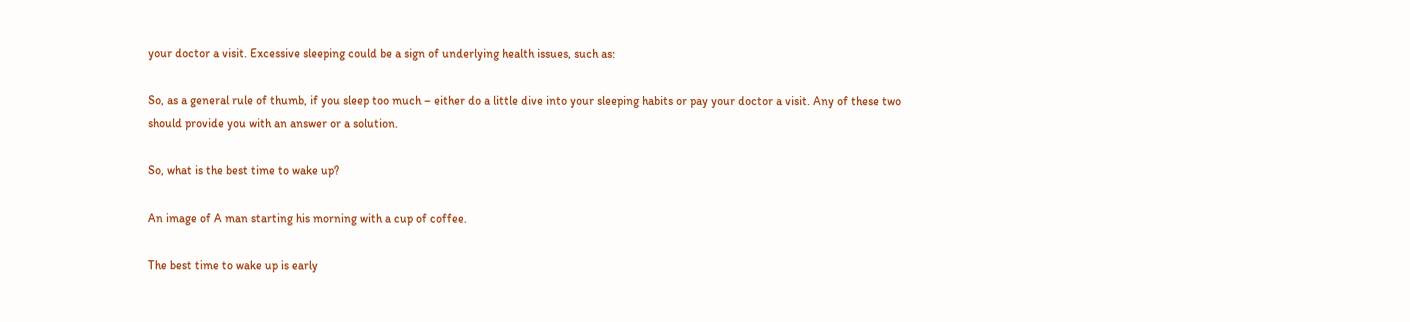your doctor a visit. Excessive sleeping could be a sign of underlying health issues, such as:

So, as a general rule of thumb, if you sleep too much – either do a little dive into your sleeping habits or pay your doctor a visit. Any of these two should provide you with an answer or a solution.

So, what is the best time to wake up?

An image of A man starting his morning with a cup of coffee.

The best time to wake up is early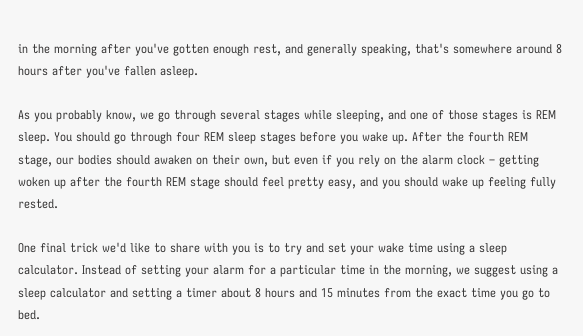in the morning after you've gotten enough rest, and generally speaking, that's somewhere around 8 hours after you've fallen asleep.

As you probably know, we go through several stages while sleeping, and one of those stages is REM sleep. You should go through four REM sleep stages before you wake up. After the fourth REM stage, our bodies should awaken on their own, but even if you rely on the alarm clock – getting woken up after the fourth REM stage should feel pretty easy, and you should wake up feeling fully rested.

One final trick we'd like to share with you is to try and set your wake time using a sleep calculator. Instead of setting your alarm for a particular time in the morning, we suggest using a sleep calculator and setting a timer about 8 hours and 15 minutes from the exact time you go to bed.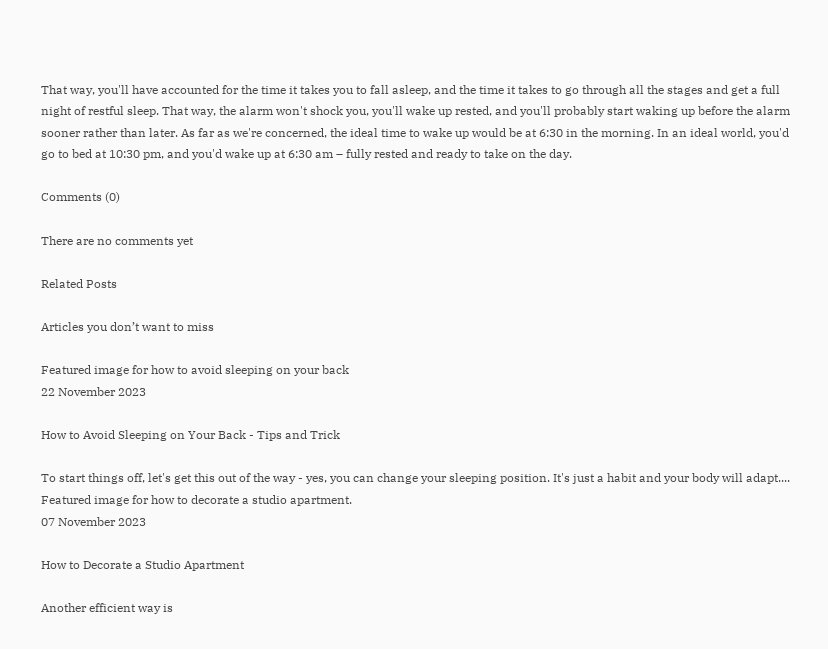That way, you'll have accounted for the time it takes you to fall asleep, and the time it takes to go through all the stages and get a full night of restful sleep. That way, the alarm won't shock you, you'll wake up rested, and you'll probably start waking up before the alarm sooner rather than later. As far as we're concerned, the ideal time to wake up would be at 6:30 in the morning. In an ideal world, you'd go to bed at 10:30 pm, and you'd wake up at 6:30 am – fully rested and ready to take on the day.

Comments (0)

There are no comments yet

Related Posts

Articles you don’t want to miss

Featured image for how to avoid sleeping on your back
22 November 2023

How to Avoid Sleeping on Your Back - Tips and Trick

To start things off, let's get this out of the way - yes, you can change your sleeping position. It's just a habit and your body will adapt....
Featured image for how to decorate a studio apartment.
07 November 2023

How to Decorate a Studio Apartment

Another efficient way is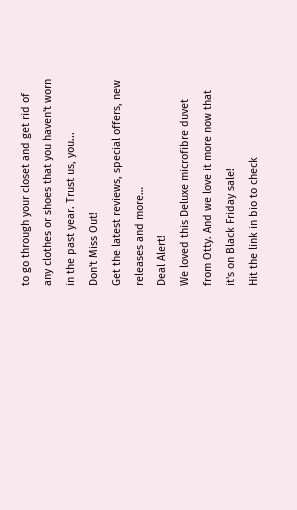to go through your closet and get rid of any clothes or shoes that you haven't worn in the past year. Trust us, you...
Don't Miss Out!
Get the latest reviews, special offers, new releases and more…
Deal Alert!
We loved this Deluxe microfibre duvet from Otty. And we love it more now that it's on Black Friday sale!
Hit the link in bio to check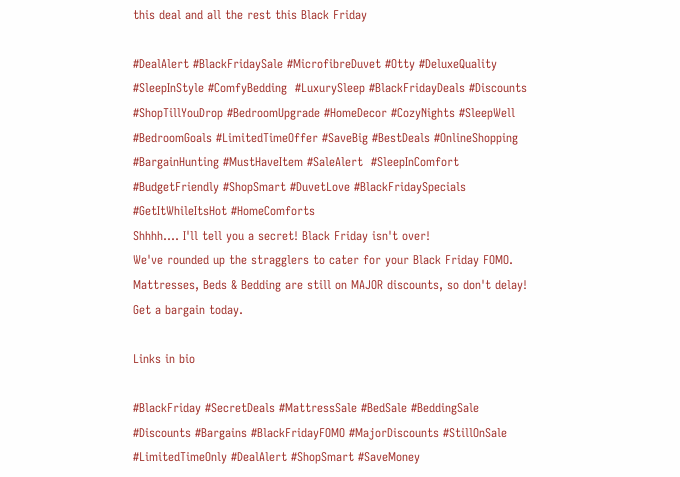this deal and all the rest this Black Friday

#DealAlert #BlackFridaySale #MicrofibreDuvet #Otty #DeluxeQuality #SleepInStyle #ComfyBedding  #LuxurySleep #BlackFridayDeals #Discounts #ShopTillYouDrop #BedroomUpgrade #HomeDecor #CozyNights #SleepWell #BedroomGoals #LimitedTimeOffer #SaveBig #BestDeals #OnlineShopping #BargainHunting #MustHaveItem #SaleAlert  #SleepInComfort #BudgetFriendly #ShopSmart #DuvetLove #BlackFridaySpecials  #GetItWhileItsHot #HomeComforts
Shhhh.... I'll tell you a secret! Black Friday isn't over!
We've rounded up the stragglers to cater for your Black Friday FOMO.
Mattresses, Beds & Bedding are still on MAJOR discounts, so don't delay! Get a bargain today.

Links in bio

#BlackFriday #SecretDeals #MattressSale #BedSale #BeddingSale #Discounts #Bargains #BlackFridayFOMO #MajorDiscounts #StillOnSale #LimitedTimeOnly #DealAlert #ShopSmart #SaveMoney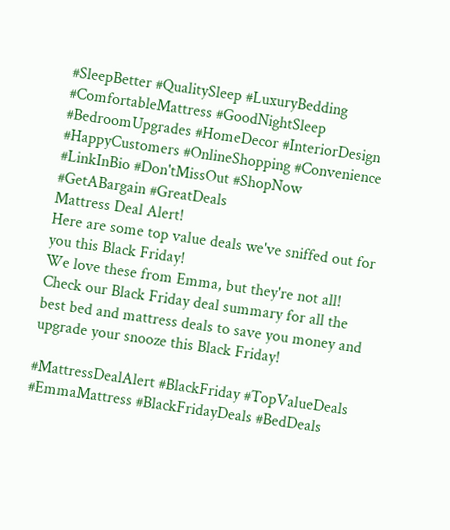#SleepBetter #QualitySleep #LuxuryBedding #ComfortableMattress #GoodNightSleep #BedroomUpgrades #HomeDecor #InteriorDesign #HappyCustomers #OnlineShopping #Convenience #LinkInBio #Don'tMissOut #ShopNow #GetABargain #GreatDeals
Mattress Deal Alert!
Here are some top value deals we've sniffed out for you this Black Friday!
We love these from Emma, but they're not all! Check our Black Friday deal summary for all the best bed and mattress deals to save you money and upgrade your snooze this Black Friday!

#MattressDealAlert #BlackFriday #TopValueDeals #EmmaMattress #BlackFridayDeals #BedDeals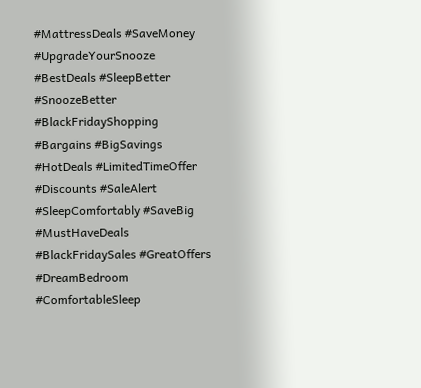#MattressDeals #SaveMoney #UpgradeYourSnooze #BestDeals #SleepBetter #SnoozeBetter #BlackFridayShopping #Bargains #BigSavings #HotDeals #LimitedTimeOffer #Discounts #SaleAlert #SleepComfortably #SaveBig #MustHaveDeals #BlackFridaySales #GreatOffers #DreamBedroom #ComfortableSleep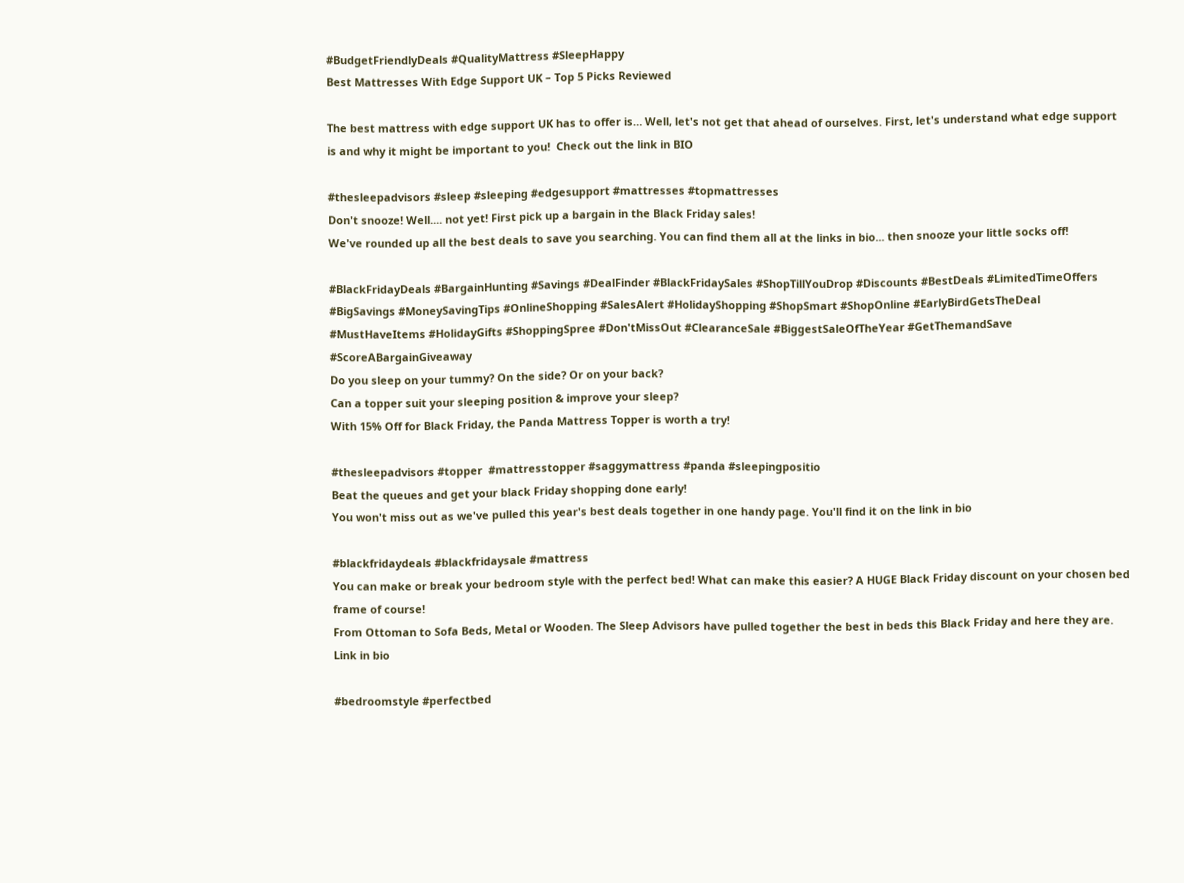#BudgetFriendlyDeals #QualityMattress #SleepHappy
Best Mattresses With Edge Support UK – Top 5 Picks Reviewed

The best mattress with edge support UK has to offer is… Well, let's not get that ahead of ourselves. First, let's understand what edge support is and why it might be important to you!  Check out the link in BIO

#thesleepadvisors #sleep #sleeping #edgesupport #mattresses #topmattresses
Don't snooze! Well.... not yet! First pick up a bargain in the Black Friday sales!
We've rounded up all the best deals to save you searching. You can find them all at the links in bio... then snooze your little socks off!

#BlackFridayDeals #BargainHunting #Savings #DealFinder #BlackFridaySales #ShopTillYouDrop #Discounts #BestDeals #LimitedTimeOffers #BigSavings #MoneySavingTips #OnlineShopping #SalesAlert #HolidayShopping #ShopSmart #ShopOnline #EarlyBirdGetsTheDeal #MustHaveItems #HolidayGifts #ShoppingSpree #Don'tMissOut #ClearanceSale #BiggestSaleOfTheYear #GetThemandSave #ScoreABargainGiveaway
Do you sleep on your tummy? On the side? Or on your back?
Can a topper suit your sleeping position & improve your sleep?
With 15% Off for Black Friday, the Panda Mattress Topper is worth a try!

#thesleepadvisors #topper  #mattresstopper #saggymattress #panda #sleepingpositio
Beat the queues and get your black Friday shopping done early!
You won't miss out as we've pulled this year's best deals together in one handy page. You'll find it on the link in bio

#blackfridaydeals #blackfridaysale #mattress
You can make or break your bedroom style with the perfect bed! What can make this easier? A HUGE Black Friday discount on your chosen bed frame of course!
From Ottoman to Sofa Beds, Metal or Wooden. The Sleep Advisors have pulled together the best in beds this Black Friday and here they are.
Link in bio

#bedroomstyle #perfectbed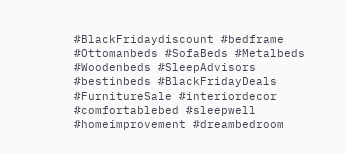#BlackFridaydiscount #bedframe #Ottomanbeds #SofaBeds #Metalbeds #Woodenbeds #SleepAdvisors #bestinbeds #BlackFridayDeals #FurnitureSale #interiordecor #comfortablebed #sleepwell #homeimprovement #dreambedroom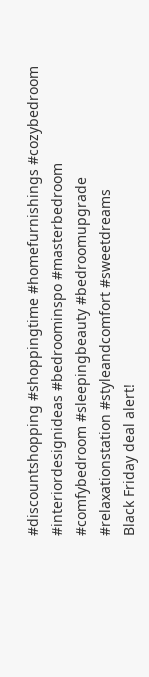#discountshopping #shoppingtime #homefurnishings #cozybedroom #interiordesignideas #bedroominspo #masterbedroom #comfybedroom #sleepingbeauty #bedroomupgrade #relaxationstation #styleandcomfort #sweetdreams
Black Friday deal alert!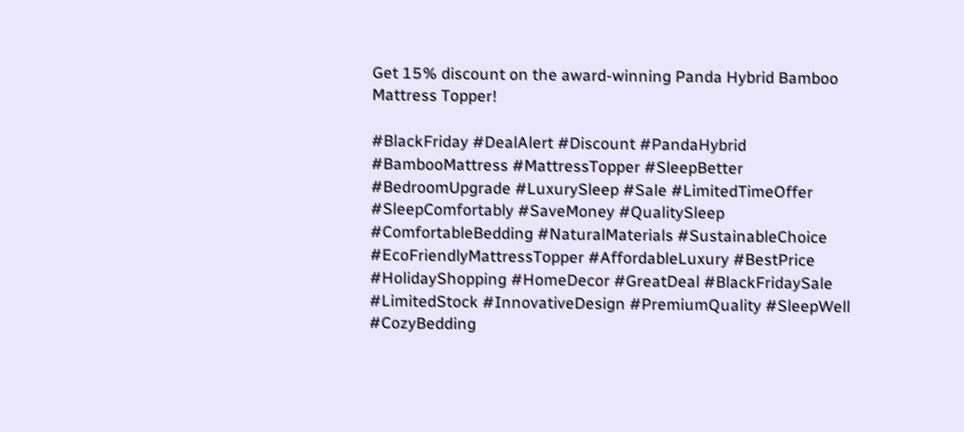Get 15% discount on the award-winning Panda Hybrid Bamboo Mattress Topper!

#BlackFriday #DealAlert #Discount #PandaHybrid #BambooMattress #MattressTopper #SleepBetter #BedroomUpgrade #LuxurySleep #Sale #LimitedTimeOffer #SleepComfortably #SaveMoney #QualitySleep #ComfortableBedding #NaturalMaterials #SustainableChoice #EcoFriendlyMattressTopper #AffordableLuxury #BestPrice #HolidayShopping #HomeDecor #GreatDeal #BlackFridaySale #LimitedStock #InnovativeDesign #PremiumQuality #SleepWell #CozyBedding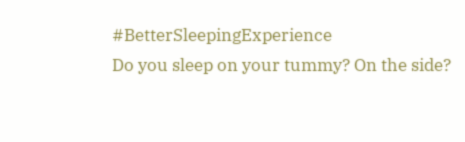#BetterSleepingExperience
Do you sleep on your tummy? On the side?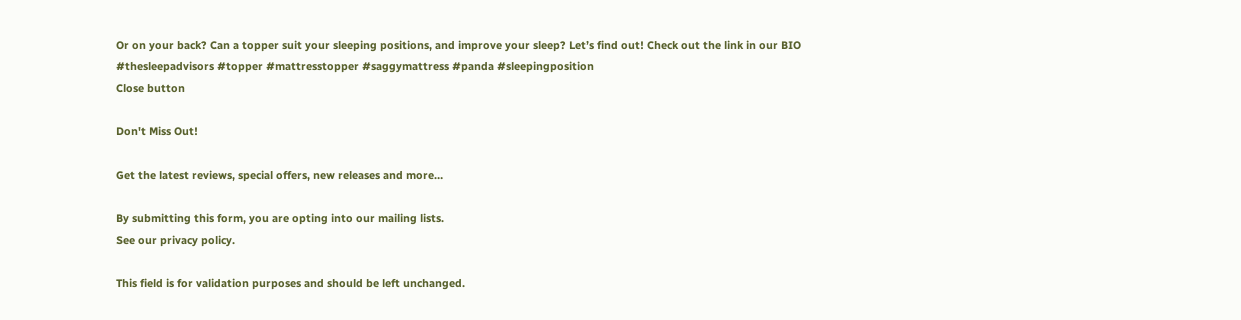Or on your back? Can a topper suit your sleeping positions, and improve your sleep? Let’s find out! Check out the link in our BIO
#thesleepadvisors #topper #mattresstopper #saggymattress #panda #sleepingposition
Close button

Don't Miss Out!

Get the latest reviews, special offers, new releases and more…

By submitting this form, you are opting into our mailing lists.
See our privacy policy.

This field is for validation purposes and should be left unchanged.